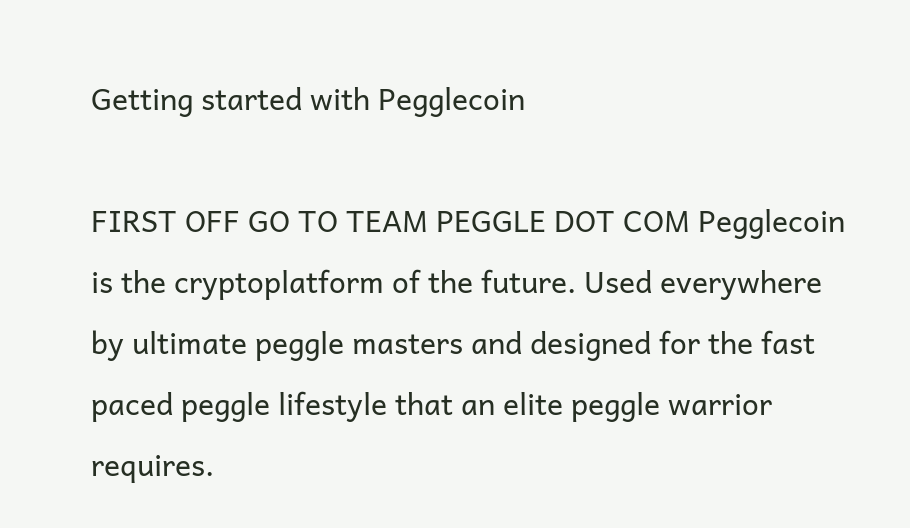Getting started with Pegglecoin

FIRST OFF GO TO TEAM PEGGLE DOT COM Pegglecoin is the cryptoplatform of the future. Used everywhere by ultimate peggle masters and designed for the fast paced peggle lifestyle that an elite peggle warrior requires.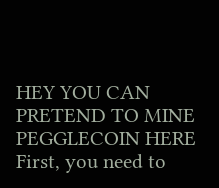HEY YOU CAN PRETEND TO MINE PEGGLECOIN HERE First, you need to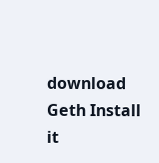download Geth Install it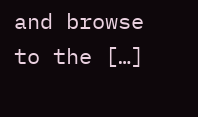and browse to the […]